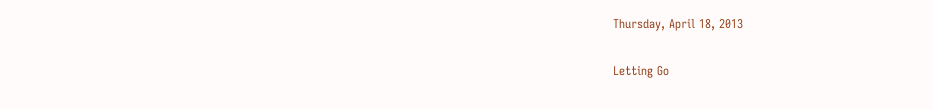Thursday, April 18, 2013

Letting Go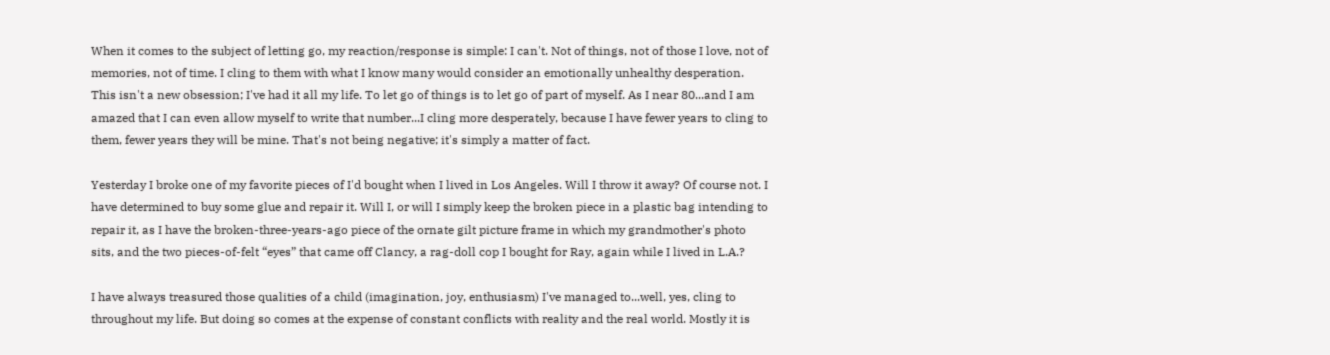When it comes to the subject of letting go, my reaction/response is simple: I can't. Not of things, not of those I love, not of memories, not of time. I cling to them with what I know many would consider an emotionally unhealthy desperation. This isn't a new obsession; I've had it all my life. To let go of things is to let go of part of myself. As I near 80...and I am amazed that I can even allow myself to write that number...I cling more desperately, because I have fewer years to cling to them, fewer years they will be mine. That's not being negative; it's simply a matter of fact.

Yesterday I broke one of my favorite pieces of I'd bought when I lived in Los Angeles. Will I throw it away? Of course not. I have determined to buy some glue and repair it. Will I, or will I simply keep the broken piece in a plastic bag intending to repair it, as I have the broken-three-years-ago piece of the ornate gilt picture frame in which my grandmother's photo sits, and the two pieces-of-felt “eyes” that came off Clancy, a rag-doll cop I bought for Ray, again while I lived in L.A.?

I have always treasured those qualities of a child (imagination, joy, enthusiasm) I've managed to...well, yes, cling to throughout my life. But doing so comes at the expense of constant conflicts with reality and the real world. Mostly it is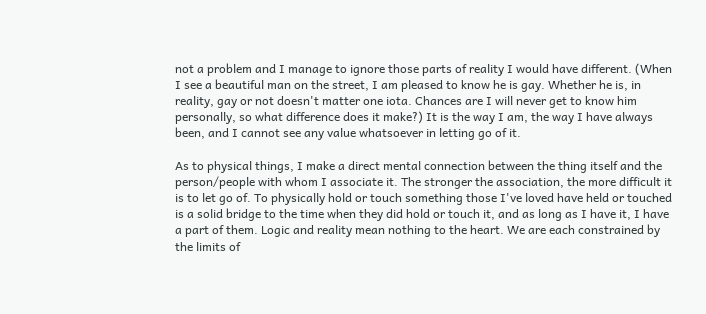not a problem and I manage to ignore those parts of reality I would have different. (When I see a beautiful man on the street, I am pleased to know he is gay. Whether he is, in reality, gay or not doesn't matter one iota. Chances are I will never get to know him personally, so what difference does it make?) It is the way I am, the way I have always been, and I cannot see any value whatsoever in letting go of it.

As to physical things, I make a direct mental connection between the thing itself and the person/people with whom I associate it. The stronger the association, the more difficult it is to let go of. To physically hold or touch something those I've loved have held or touched is a solid bridge to the time when they did hold or touch it, and as long as I have it, I have a part of them. Logic and reality mean nothing to the heart. We are each constrained by the limits of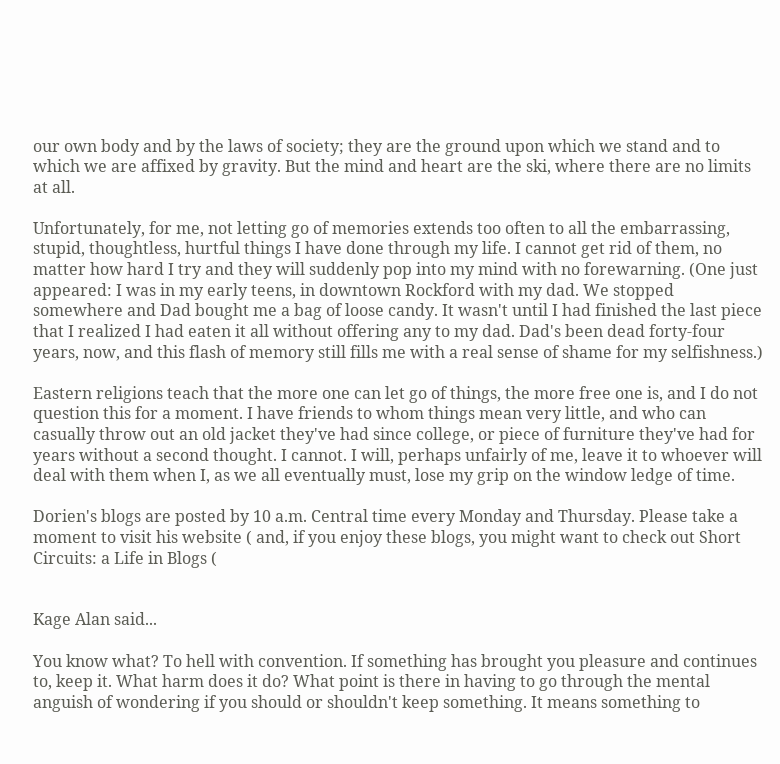our own body and by the laws of society; they are the ground upon which we stand and to which we are affixed by gravity. But the mind and heart are the ski, where there are no limits at all.

Unfortunately, for me, not letting go of memories extends too often to all the embarrassing, stupid, thoughtless, hurtful things I have done through my life. I cannot get rid of them, no matter how hard I try and they will suddenly pop into my mind with no forewarning. (One just appeared: I was in my early teens, in downtown Rockford with my dad. We stopped somewhere and Dad bought me a bag of loose candy. It wasn't until I had finished the last piece that I realized I had eaten it all without offering any to my dad. Dad's been dead forty-four years, now, and this flash of memory still fills me with a real sense of shame for my selfishness.)

Eastern religions teach that the more one can let go of things, the more free one is, and I do not question this for a moment. I have friends to whom things mean very little, and who can casually throw out an old jacket they've had since college, or piece of furniture they've had for years without a second thought. I cannot. I will, perhaps unfairly of me, leave it to whoever will deal with them when I, as we all eventually must, lose my grip on the window ledge of time.

Dorien's blogs are posted by 10 a.m. Central time every Monday and Thursday. Please take a moment to visit his website ( and, if you enjoy these blogs, you might want to check out Short Circuits: a Life in Blogs (


Kage Alan said...

You know what? To hell with convention. If something has brought you pleasure and continues to, keep it. What harm does it do? What point is there in having to go through the mental anguish of wondering if you should or shouldn't keep something. It means something to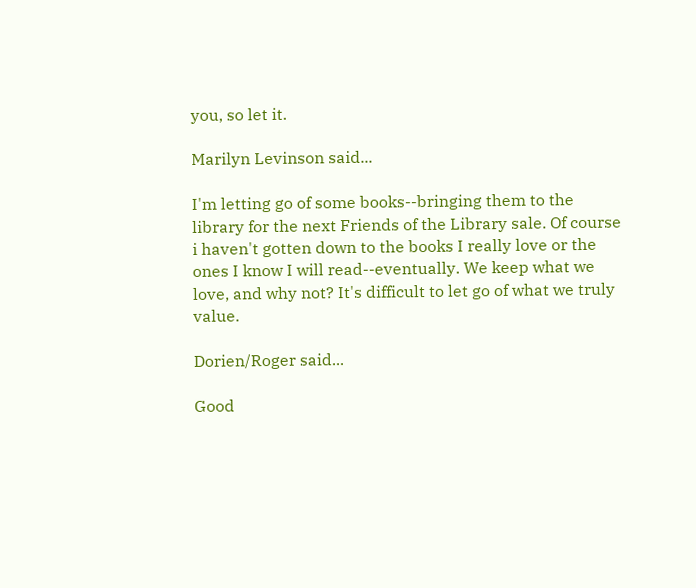you, so let it.

Marilyn Levinson said...

I'm letting go of some books--bringing them to the library for the next Friends of the Library sale. Of course i haven't gotten down to the books I really love or the ones I know I will read--eventually. We keep what we love, and why not? It's difficult to let go of what we truly value.

Dorien/Roger said...

Good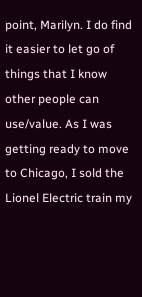point, Marilyn. I do find it easier to let go of things that I know other people can use/value. As I was getting ready to move to Chicago, I sold the Lionel Electric train my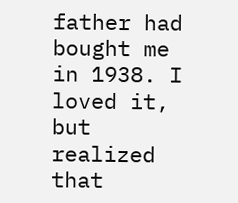father had bought me in 1938. I loved it, but realized that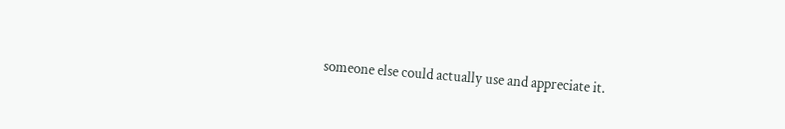someone else could actually use and appreciate it.